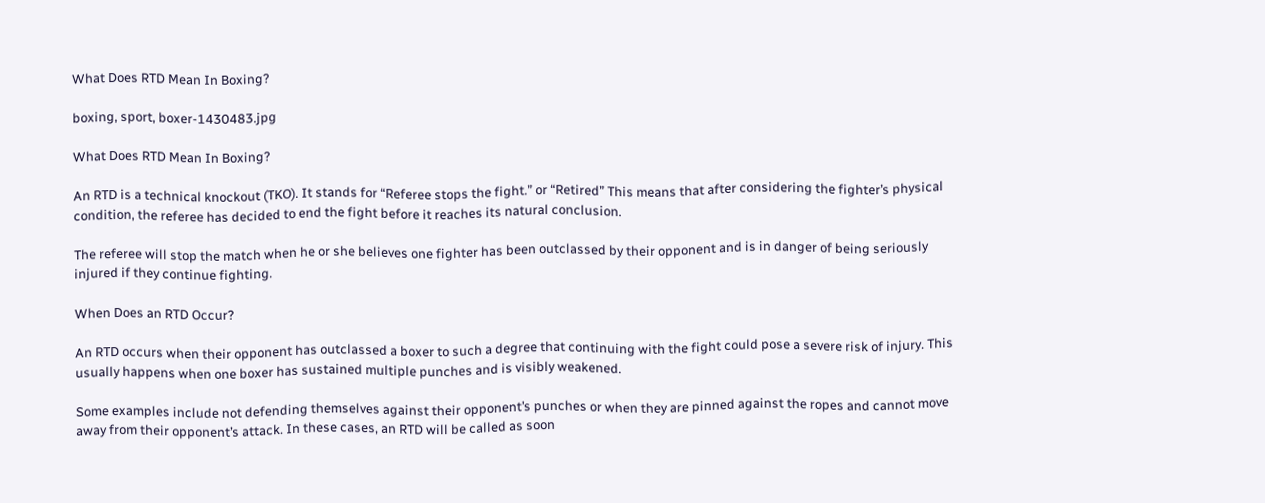What Does RTD Mean In Boxing?

boxing, sport, boxer-1430483.jpg

What Does RTD Mean In Boxing?

An RTD is a technical knockout (TKO). It stands for “Referee stops the fight.” or “Retired” This means that after considering the fighter’s physical condition, the referee has decided to end the fight before it reaches its natural conclusion.

The referee will stop the match when he or she believes one fighter has been outclassed by their opponent and is in danger of being seriously injured if they continue fighting.

When Does an RTD Occur?

An RTD occurs when their opponent has outclassed a boxer to such a degree that continuing with the fight could pose a severe risk of injury. This usually happens when one boxer has sustained multiple punches and is visibly weakened.

Some examples include not defending themselves against their opponent’s punches or when they are pinned against the ropes and cannot move away from their opponent’s attack. In these cases, an RTD will be called as soon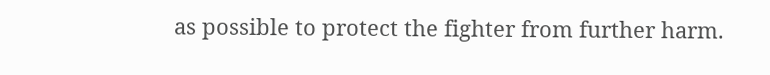as possible to protect the fighter from further harm.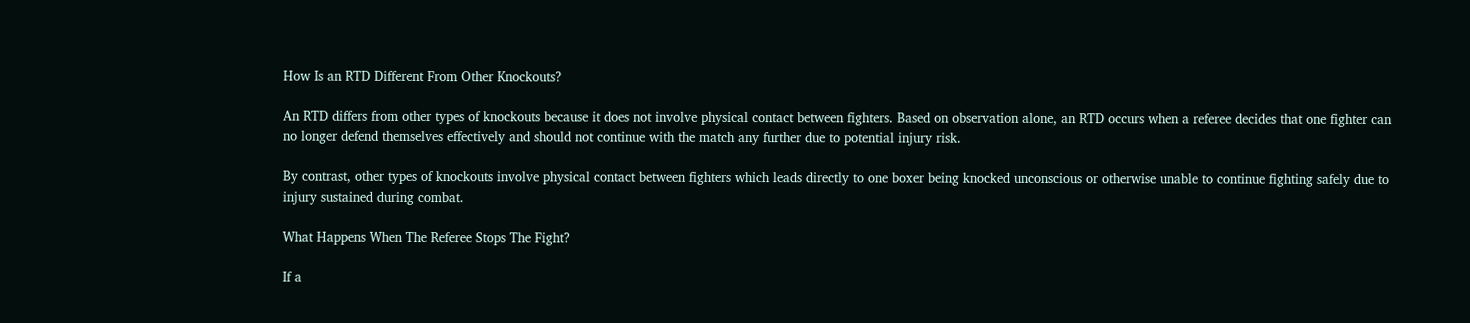How Is an RTD Different From Other Knockouts?

An RTD differs from other types of knockouts because it does not involve physical contact between fighters. Based on observation alone, an RTD occurs when a referee decides that one fighter can no longer defend themselves effectively and should not continue with the match any further due to potential injury risk.

By contrast, other types of knockouts involve physical contact between fighters which leads directly to one boxer being knocked unconscious or otherwise unable to continue fighting safely due to injury sustained during combat.

What Happens When The Referee Stops The Fight?

If a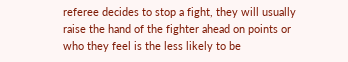referee decides to stop a fight, they will usually raise the hand of the fighter ahead on points or who they feel is the less likely to be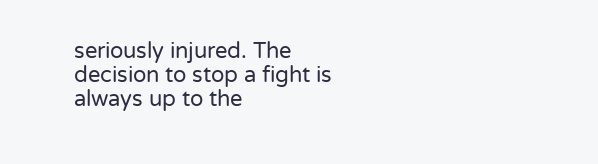seriously injured. The decision to stop a fight is always up to the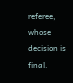referee, whose decision is final.